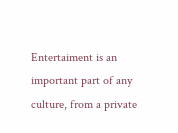Entertaiment is an important part of any culture, from a private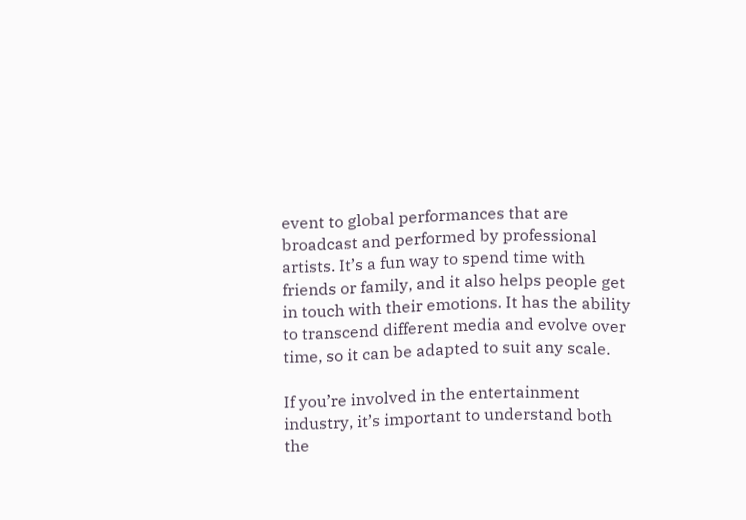event to global performances that are broadcast and performed by professional artists. It’s a fun way to spend time with friends or family, and it also helps people get in touch with their emotions. It has the ability to transcend different media and evolve over time, so it can be adapted to suit any scale.

If you’re involved in the entertainment industry, it’s important to understand both the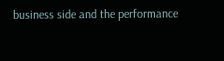business side and the performance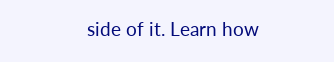side of it. Learn how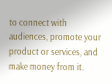to connect with audiences, promote your product or services, and make money from it.